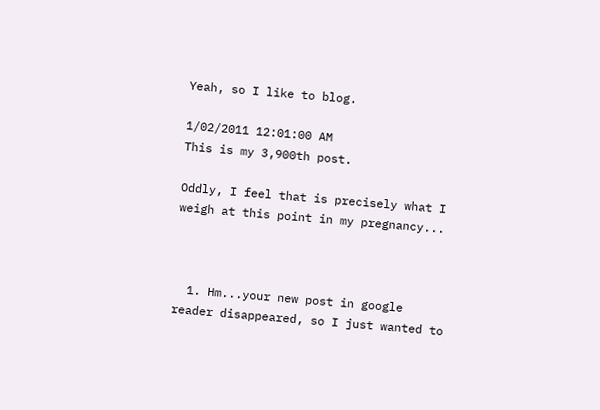Yeah, so I like to blog.

1/02/2011 12:01:00 AM
This is my 3,900th post.

Oddly, I feel that is precisely what I weigh at this point in my pregnancy...



  1. Hm...your new post in google reader disappeared, so I just wanted to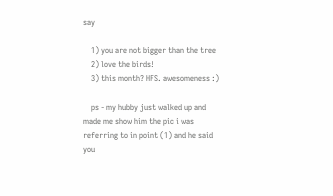say

    1) you are not bigger than the tree
    2) love the birds!
    3) this month? HFS. awesomeness :)

    ps - my hubby just walked up and made me show him the pic i was referring to in point (1) and he said you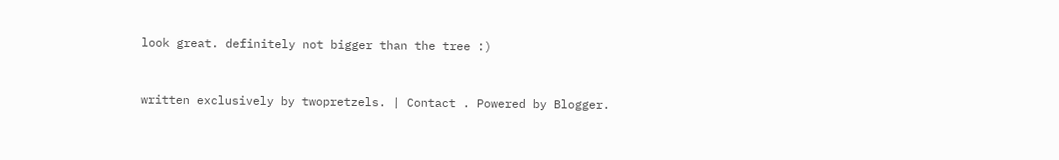look great. definitely not bigger than the tree :)


written exclusively by twopretzels. | Contact . Powered by Blogger.